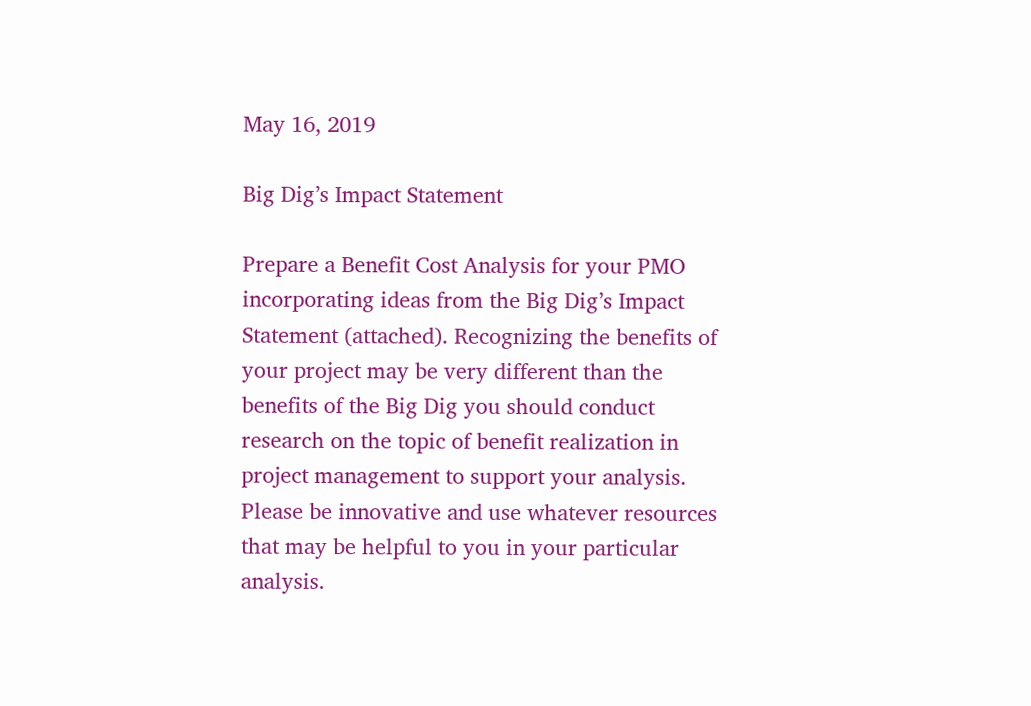May 16, 2019

Big Dig’s Impact Statement

Prepare a Benefit Cost Analysis for your PMO incorporating ideas from the Big Dig’s Impact Statement (attached). Recognizing the benefits of your project may be very different than the benefits of the Big Dig you should conduct research on the topic of benefit realization in project management to support your analysis. Please be innovative and use whatever resources that may be helpful to you in your particular analysis.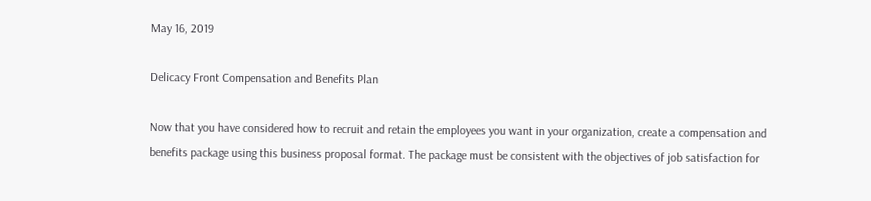May 16, 2019

Delicacy Front Compensation and Benefits Plan

Now that you have considered how to recruit and retain the employees you want in your organization, create a compensation and benefits package using this business proposal format. The package must be consistent with the objectives of job satisfaction for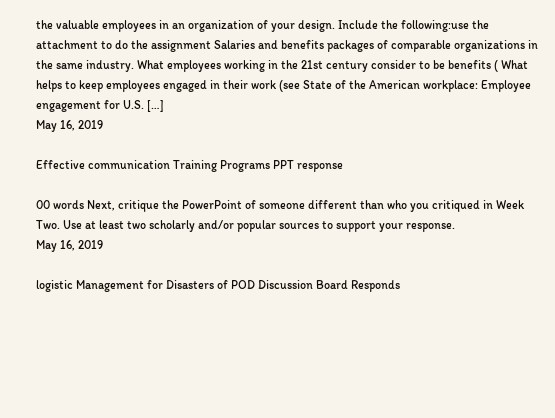the valuable employees in an organization of your design. Include the following:use the attachment to do the assignment Salaries and benefits packages of comparable organizations in the same industry. What employees working in the 21st century consider to be benefits ( What helps to keep employees engaged in their work (see State of the American workplace: Employee engagement for U.S. […]
May 16, 2019

Effective communication Training Programs PPT response

00 words Next, critique the PowerPoint of someone different than who you critiqued in Week Two. Use at least two scholarly and/or popular sources to support your response.
May 16, 2019

logistic Management for Disasters of POD Discussion Board Responds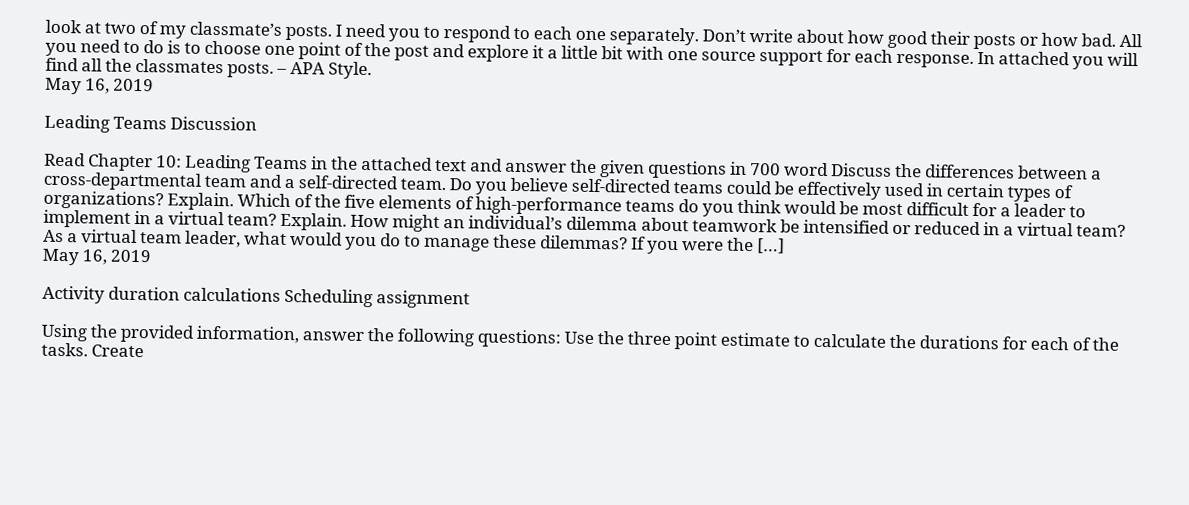look at two of my classmate’s posts. I need you to respond to each one separately. Don’t write about how good their posts or how bad. All you need to do is to choose one point of the post and explore it a little bit with one source support for each response. In attached you will find all the classmates posts. – APA Style.
May 16, 2019

Leading Teams Discussion

Read Chapter 10: Leading Teams in the attached text and answer the given questions in 700 word Discuss the differences between a cross-departmental team and a self-directed team. Do you believe self-directed teams could be effectively used in certain types of organizations? Explain. Which of the five elements of high-performance teams do you think would be most difficult for a leader to implement in a virtual team? Explain. How might an individual’s dilemma about teamwork be intensified or reduced in a virtual team? As a virtual team leader, what would you do to manage these dilemmas? If you were the […]
May 16, 2019

Activity duration calculations Scheduling assignment

Using the provided information, answer the following questions: Use the three point estimate to calculate the durations for each of the tasks. Create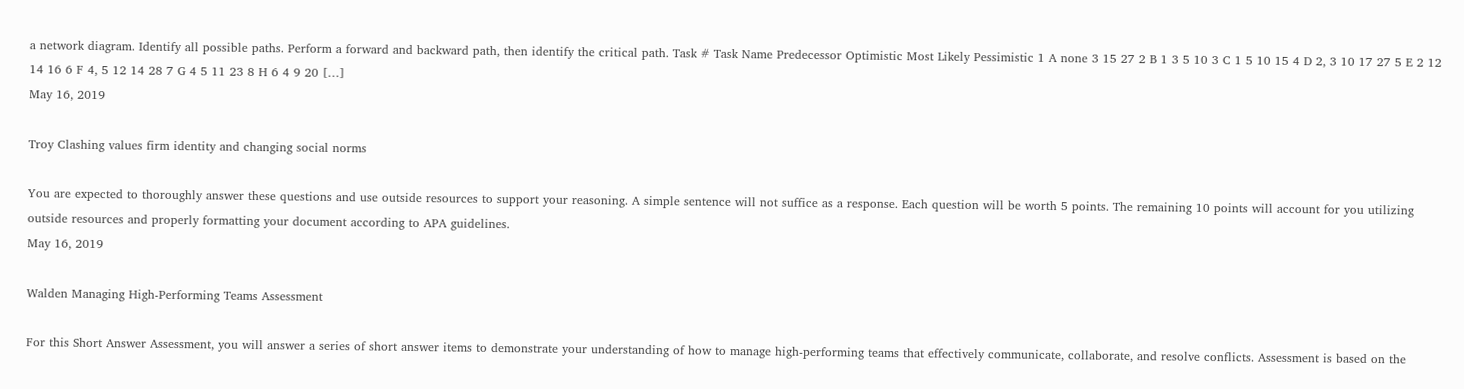a network diagram. Identify all possible paths. Perform a forward and backward path, then identify the critical path. Task # Task Name Predecessor Optimistic Most Likely Pessimistic 1 A none 3 15 27 2 B 1 3 5 10 3 C 1 5 10 15 4 D 2, 3 10 17 27 5 E 2 12 14 16 6 F 4, 5 12 14 28 7 G 4 5 11 23 8 H 6 4 9 20 […]
May 16, 2019

Troy Clashing values firm identity and changing social norms

You are expected to thoroughly answer these questions and use outside resources to support your reasoning. A simple sentence will not suffice as a response. Each question will be worth 5 points. The remaining 10 points will account for you utilizing outside resources and properly formatting your document according to APA guidelines.
May 16, 2019

Walden Managing High-Performing Teams Assessment

For this Short Answer Assessment, you will answer a series of short answer items to demonstrate your understanding of how to manage high-performing teams that effectively communicate, collaborate, and resolve conflicts. Assessment is based on the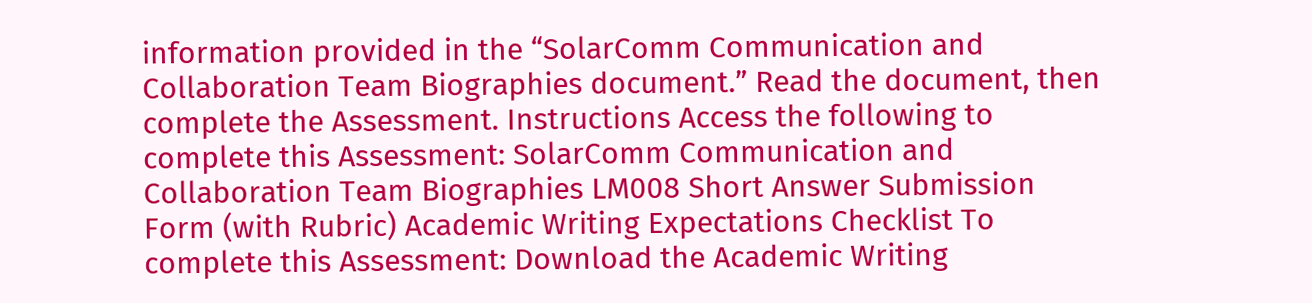information provided in the “SolarComm Communication and Collaboration Team Biographies document.” Read the document, then complete the Assessment. Instructions Access the following to complete this Assessment: SolarComm Communication and Collaboration Team Biographies LM008 Short Answer Submission Form (with Rubric) Academic Writing Expectations Checklist To complete this Assessment: Download the Academic Writing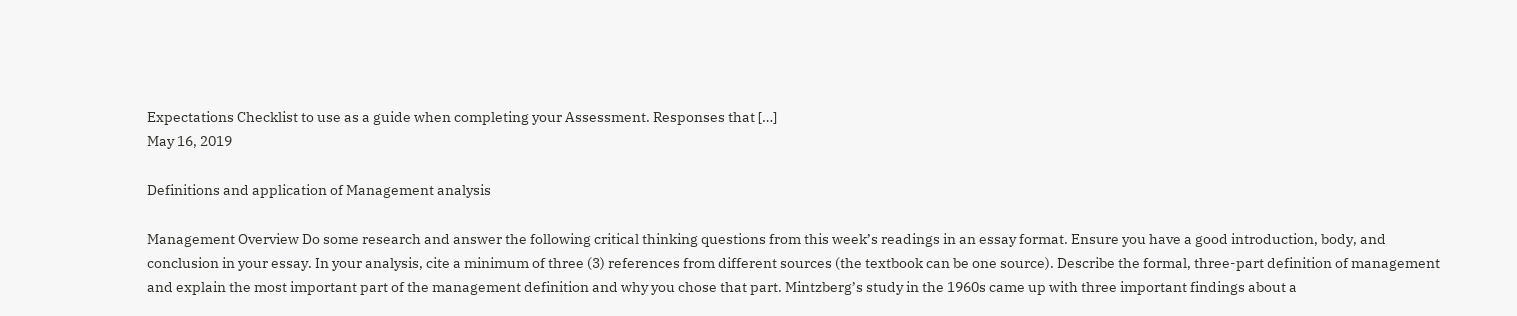Expectations Checklist to use as a guide when completing your Assessment. Responses that […]
May 16, 2019

Definitions and application of Management analysis

Management Overview Do some research and answer the following critical thinking questions from this week’s readings in an essay format. Ensure you have a good introduction, body, and conclusion in your essay. In your analysis, cite a minimum of three (3) references from different sources (the textbook can be one source). Describe the formal, three-part definition of management and explain the most important part of the management definition and why you chose that part. Mintzberg’s study in the 1960s came up with three important findings about a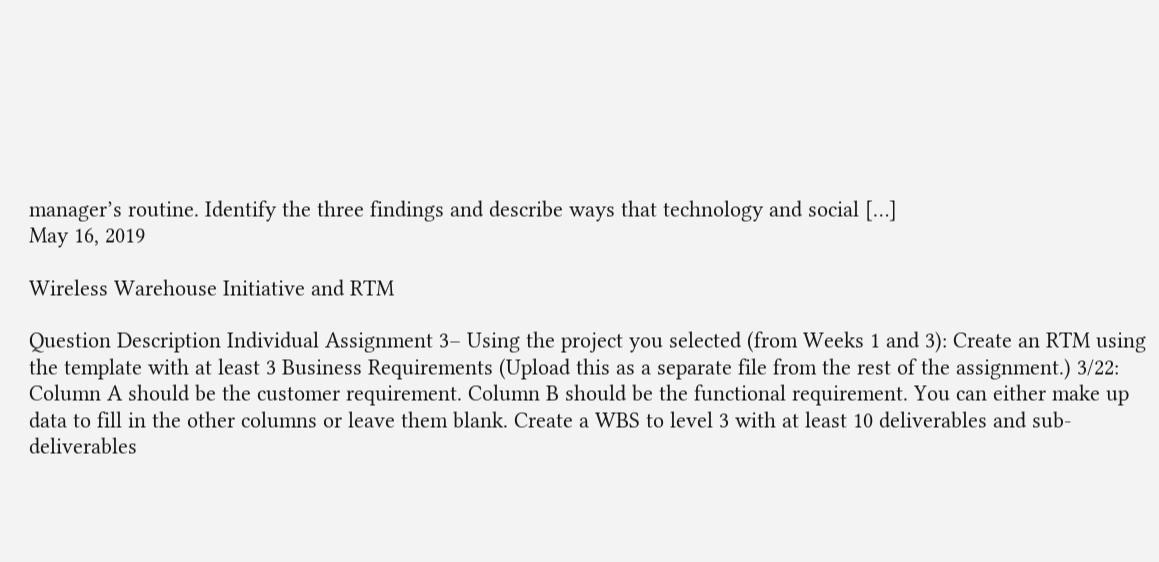manager’s routine. Identify the three findings and describe ways that technology and social […]
May 16, 2019

Wireless Warehouse Initiative and RTM

Question Description Individual Assignment 3– Using the project you selected (from Weeks 1 and 3): Create an RTM using the template with at least 3 Business Requirements (Upload this as a separate file from the rest of the assignment.) 3/22: Column A should be the customer requirement. Column B should be the functional requirement. You can either make up data to fill in the other columns or leave them blank. Create a WBS to level 3 with at least 10 deliverables and sub-deliverables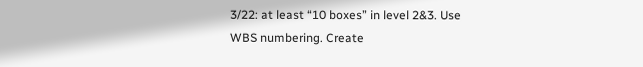3/22: at least “10 boxes” in level 2&3. Use WBS numbering. Create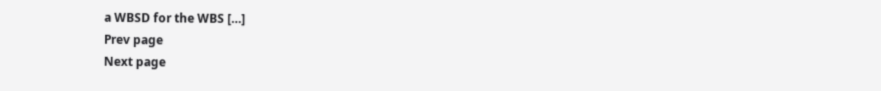a WBSD for the WBS […]
Prev page
Next page